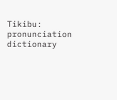Tikibu: pronunciation dictionary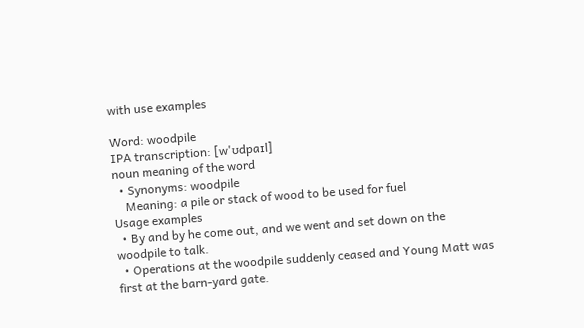with use examples

Word: woodpile
IPA transcription: [w'ʊdpaɪl]
noun meaning of the word
  • Synonyms: woodpile
    Meaning: a pile or stack of wood to be used for fuel
Usage examples
  • By and by he come out, and we went and set down on the woodpile to talk.
  • Operations at the woodpile suddenly ceased and Young Matt was first at the barn-yard gate.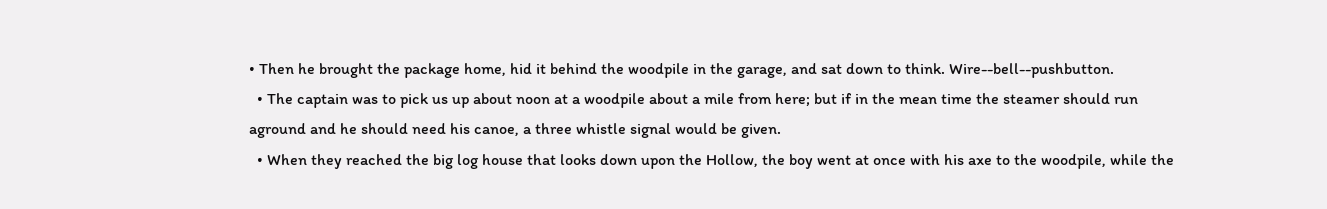• Then he brought the package home, hid it behind the woodpile in the garage, and sat down to think. Wire--bell--pushbutton.
  • The captain was to pick us up about noon at a woodpile about a mile from here; but if in the mean time the steamer should run aground and he should need his canoe, a three whistle signal would be given.
  • When they reached the big log house that looks down upon the Hollow, the boy went at once with his axe to the woodpile, while the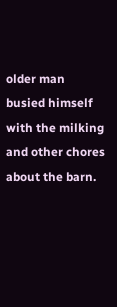older man busied himself with the milking and other chores about the barn.